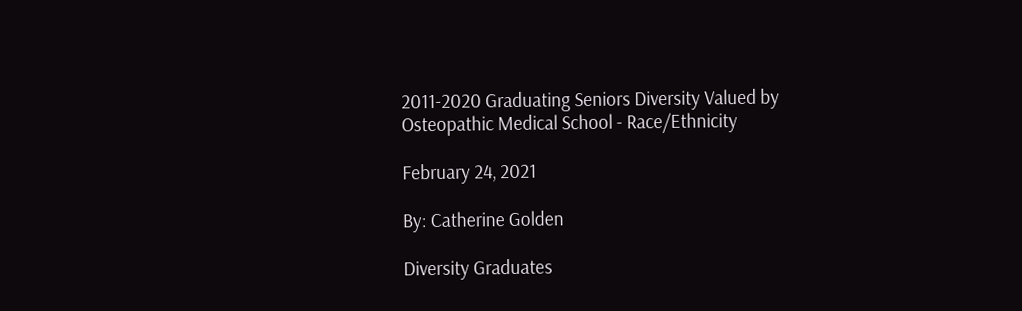2011-2020 Graduating Seniors Diversity Valued by Osteopathic Medical School - Race/Ethnicity

February 24, 2021

By: Catherine Golden

Diversity Graduates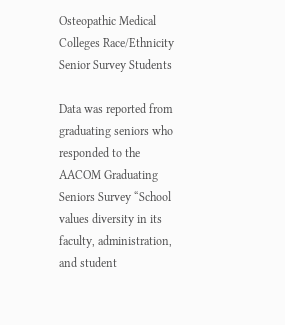Osteopathic Medical Colleges Race/Ethnicity Senior Survey Students

Data was reported from graduating seniors who responded to the AACOM Graduating Seniors Survey “School values diversity in its faculty, administration, and student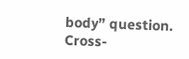body” question.  Cross-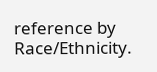reference by Race/Ethnicity.